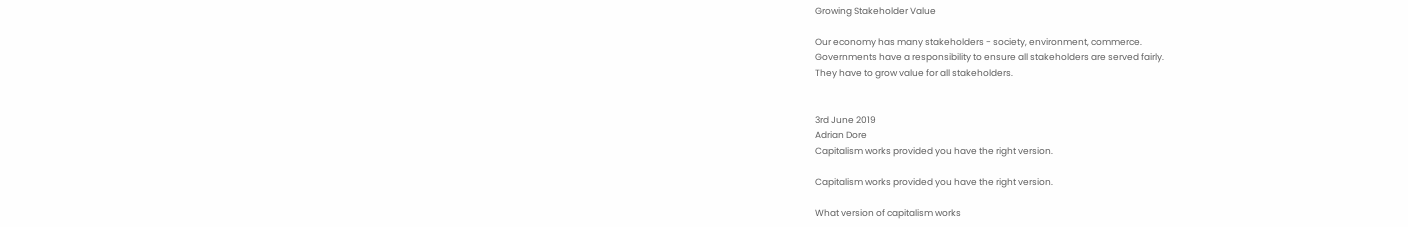Growing Stakeholder Value

Our economy has many stakeholders - society, environment, commerce.
Governments have a responsibility to ensure all stakeholders are served fairly.
They have to grow value for all stakeholders.


3rd June 2019
Adrian Dore
Capitalism works provided you have the right version.

Capitalism works provided you have the right version.

What version of capitalism works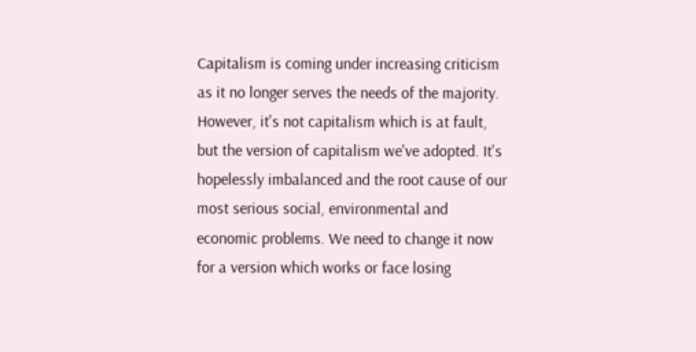Capitalism is coming under increasing criticism as it no longer serves the needs of the majority. However, it's not capitalism which is at fault, but the version of capitalism we've adopted. It's hopelessly imbalanced and the root cause of our most serious social, environmental and economic problems. We need to change it now for a version which works or face losing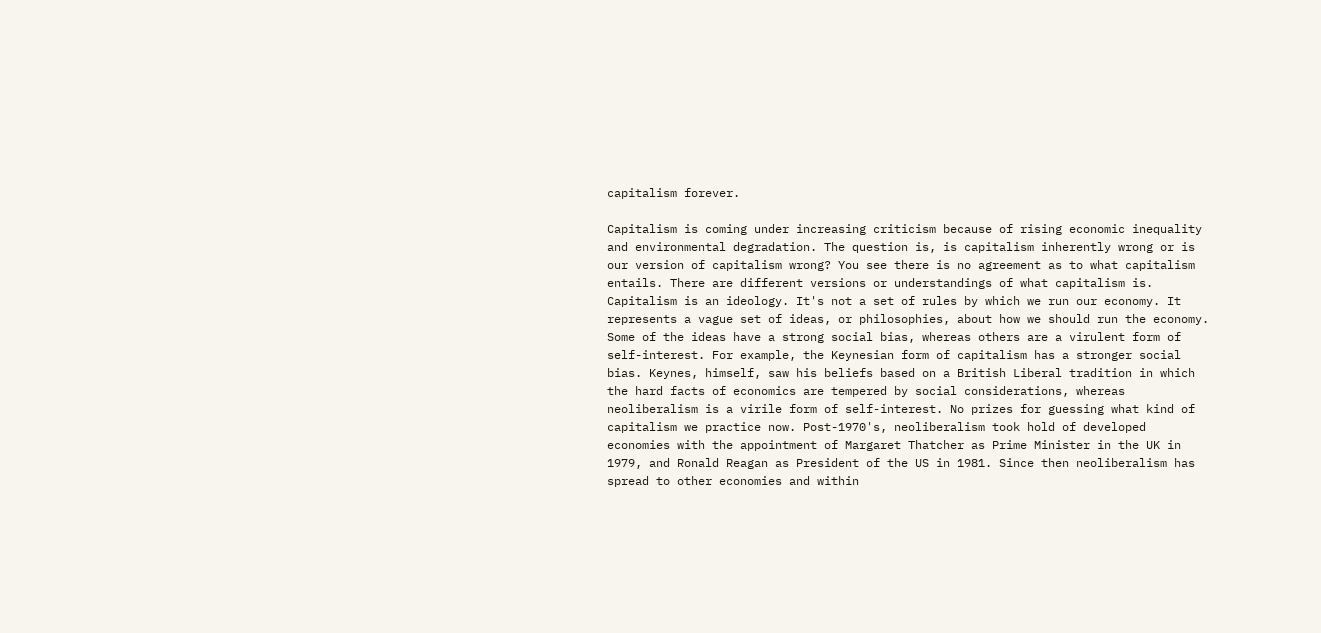capitalism forever.

Capitalism is coming under increasing criticism because of rising economic inequality and environmental degradation. The question is, is capitalism inherently wrong or is our version of capitalism wrong? You see there is no agreement as to what capitalism entails. There are different versions or understandings of what capitalism is. Capitalism is an ideology. It's not a set of rules by which we run our economy. It represents a vague set of ideas, or philosophies, about how we should run the economy. Some of the ideas have a strong social bias, whereas others are a virulent form of self-interest. For example, the Keynesian form of capitalism has a stronger social bias. Keynes, himself, saw his beliefs based on a British Liberal tradition in which the hard facts of economics are tempered by social considerations, whereas neoliberalism is a virile form of self-interest. No prizes for guessing what kind of capitalism we practice now. Post-1970's, neoliberalism took hold of developed economies with the appointment of Margaret Thatcher as Prime Minister in the UK in 1979, and Ronald Reagan as President of the US in 1981. Since then neoliberalism has spread to other economies and within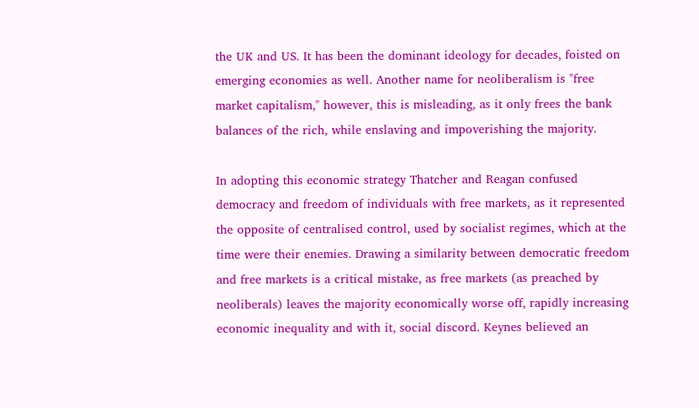the UK and US. It has been the dominant ideology for decades, foisted on emerging economies as well. Another name for neoliberalism is "free market capitalism," however, this is misleading, as it only frees the bank balances of the rich, while enslaving and impoverishing the majority.

In adopting this economic strategy Thatcher and Reagan confused democracy and freedom of individuals with free markets, as it represented the opposite of centralised control, used by socialist regimes, which at the time were their enemies. Drawing a similarity between democratic freedom and free markets is a critical mistake, as free markets (as preached by neoliberals) leaves the majority economically worse off, rapidly increasing economic inequality and with it, social discord. Keynes believed an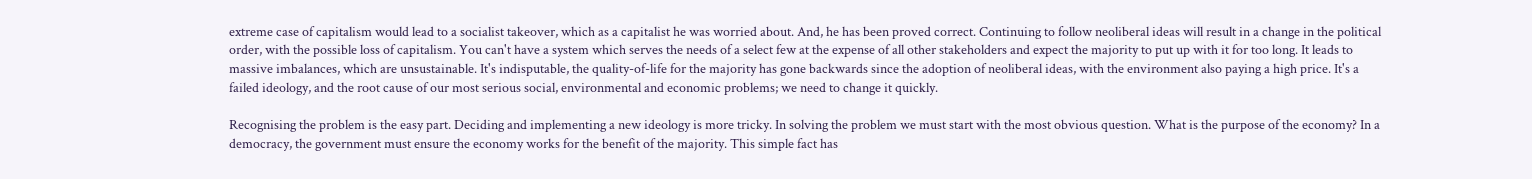extreme case of capitalism would lead to a socialist takeover, which as a capitalist he was worried about. And, he has been proved correct. Continuing to follow neoliberal ideas will result in a change in the political order, with the possible loss of capitalism. You can't have a system which serves the needs of a select few at the expense of all other stakeholders and expect the majority to put up with it for too long. It leads to massive imbalances, which are unsustainable. It's indisputable, the quality-of-life for the majority has gone backwards since the adoption of neoliberal ideas, with the environment also paying a high price. It's a failed ideology, and the root cause of our most serious social, environmental and economic problems; we need to change it quickly.

Recognising the problem is the easy part. Deciding and implementing a new ideology is more tricky. In solving the problem we must start with the most obvious question. What is the purpose of the economy? In a democracy, the government must ensure the economy works for the benefit of the majority. This simple fact has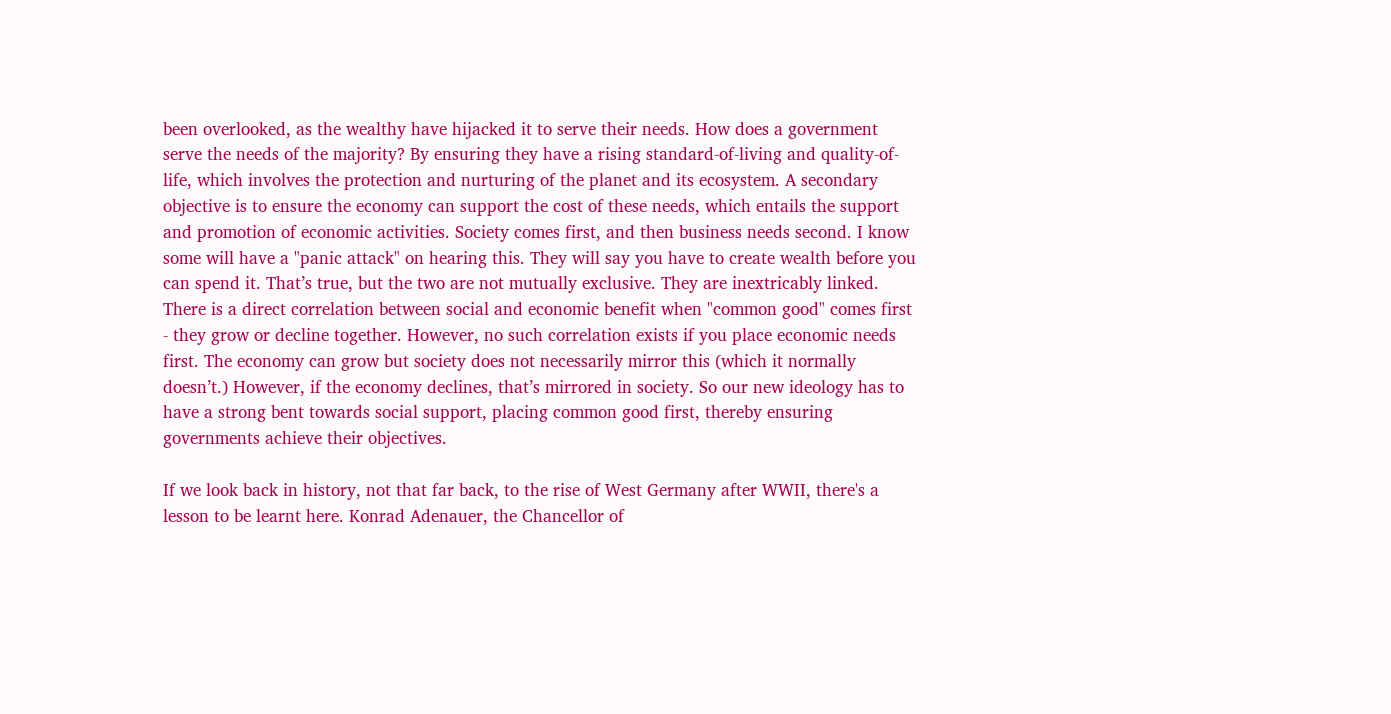been overlooked, as the wealthy have hijacked it to serve their needs. How does a government serve the needs of the majority? By ensuring they have a rising standard-of-living and quality-of-life, which involves the protection and nurturing of the planet and its ecosystem. A secondary objective is to ensure the economy can support the cost of these needs, which entails the support and promotion of economic activities. Society comes first, and then business needs second. I know some will have a "panic attack" on hearing this. They will say you have to create wealth before you can spend it. That’s true, but the two are not mutually exclusive. They are inextricably linked. There is a direct correlation between social and economic benefit when "common good" comes first - they grow or decline together. However, no such correlation exists if you place economic needs first. The economy can grow but society does not necessarily mirror this (which it normally doesn’t.) However, if the economy declines, that’s mirrored in society. So our new ideology has to have a strong bent towards social support, placing common good first, thereby ensuring governments achieve their objectives.

If we look back in history, not that far back, to the rise of West Germany after WWII, there's a lesson to be learnt here. Konrad Adenauer, the Chancellor of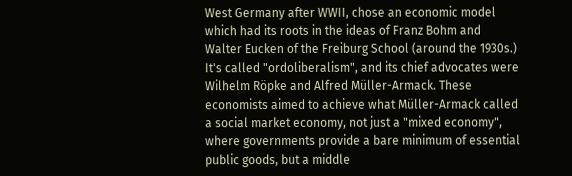West Germany after WWII, chose an economic model which had its roots in the ideas of Franz Bohm and Walter Eucken of the Freiburg School (around the 1930s.) It's called "ordoliberalism", and its chief advocates were Wilhelm Röpke and Alfred Müller-Armack. These economists aimed to achieve what Müller-Armack called a social market economy, not just a "mixed economy", where governments provide a bare minimum of essential public goods, but a middle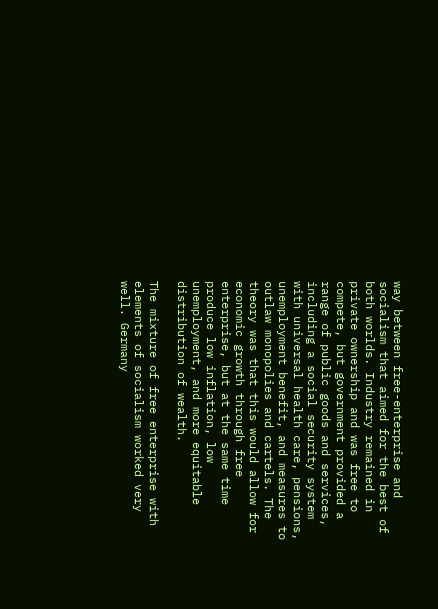way between free-enterprise and socialism that aimed for the best of both worlds. Industry remained in private ownership and was free to compete, but government provided a range of public goods and services, including a social security system with universal health care, pensions, unemployment benefit, and measures to outlaw monopolies and cartels. The theory was that this would allow for economic growth through free enterprise, but at the same time produce low inflation, low unemployment, and more equitable distribution of wealth.

The mixture of free enterprise with elements of socialism worked very well. Germany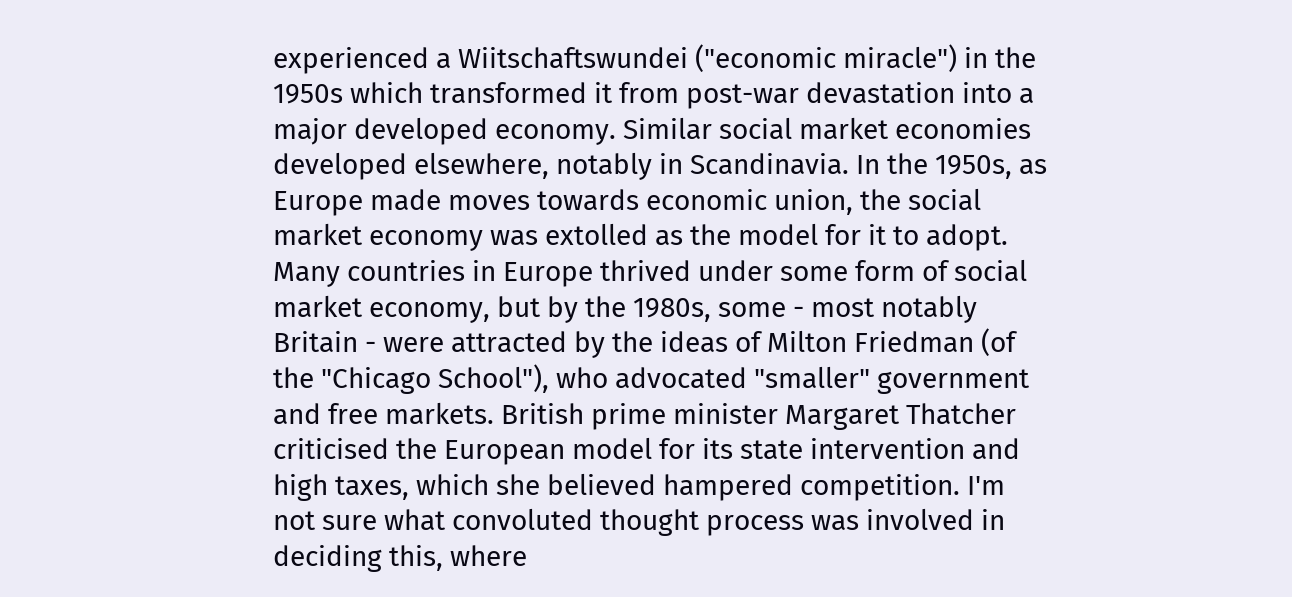experienced a Wiitschaftswundei ("economic miracle") in the 1950s which transformed it from post-war devastation into a major developed economy. Similar social market economies developed elsewhere, notably in Scandinavia. In the 1950s, as Europe made moves towards economic union, the social market economy was extolled as the model for it to adopt. Many countries in Europe thrived under some form of social market economy, but by the 1980s, some - most notably Britain - were attracted by the ideas of Milton Friedman (of the "Chicago School"), who advocated "smaller" government and free markets. British prime minister Margaret Thatcher criticised the European model for its state intervention and high taxes, which she believed hampered competition. I'm not sure what convoluted thought process was involved in deciding this, where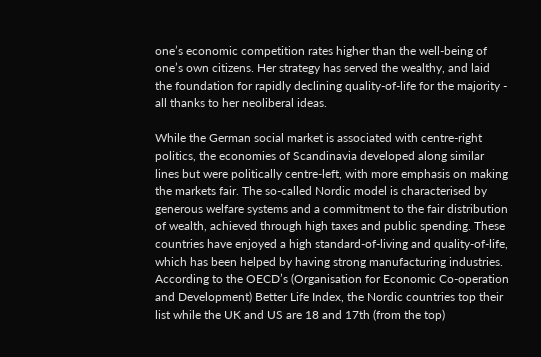one’s economic competition rates higher than the well-being of one’s own citizens. Her strategy has served the wealthy, and laid the foundation for rapidly declining quality-of-life for the majority - all thanks to her neoliberal ideas.

While the German social market is associated with centre-right politics, the economies of Scandinavia developed along similar lines but were politically centre-left, with more emphasis on making the markets fair. The so-called Nordic model is characterised by generous welfare systems and a commitment to the fair distribution of wealth, achieved through high taxes and public spending. These countries have enjoyed a high standard-of-living and quality-of-life, which has been helped by having strong manufacturing industries. According to the OECD’s (Organisation for Economic Co-operation and Development) Better Life Index, the Nordic countries top their list while the UK and US are 18 and 17th (from the top)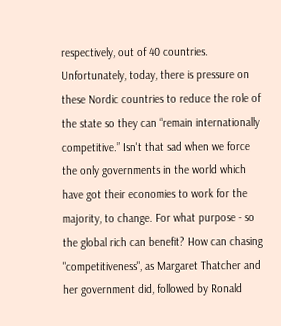respectively, out of 40 countries. Unfortunately, today, there is pressure on these Nordic countries to reduce the role of the state so they can “remain internationally competitive.” Isn't that sad when we force the only governments in the world which have got their economies to work for the majority, to change. For what purpose - so the global rich can benefit? How can chasing "competitiveness", as Margaret Thatcher and her government did, followed by Ronald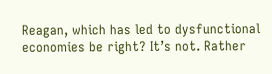Reagan, which has led to dysfunctional economies be right? It’s not. Rather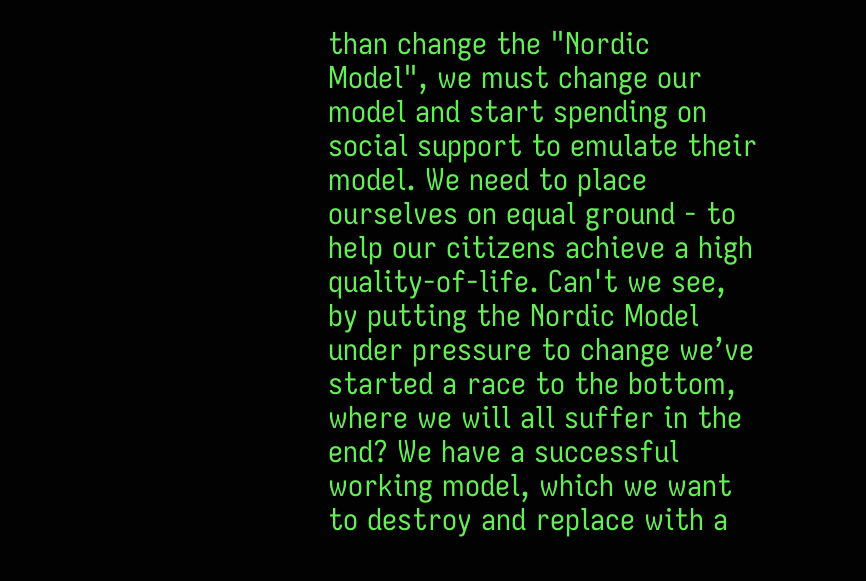than change the "Nordic Model", we must change our model and start spending on social support to emulate their model. We need to place ourselves on equal ground - to help our citizens achieve a high quality-of-life. Can't we see, by putting the Nordic Model under pressure to change we’ve started a race to the bottom, where we will all suffer in the end? We have a successful working model, which we want to destroy and replace with a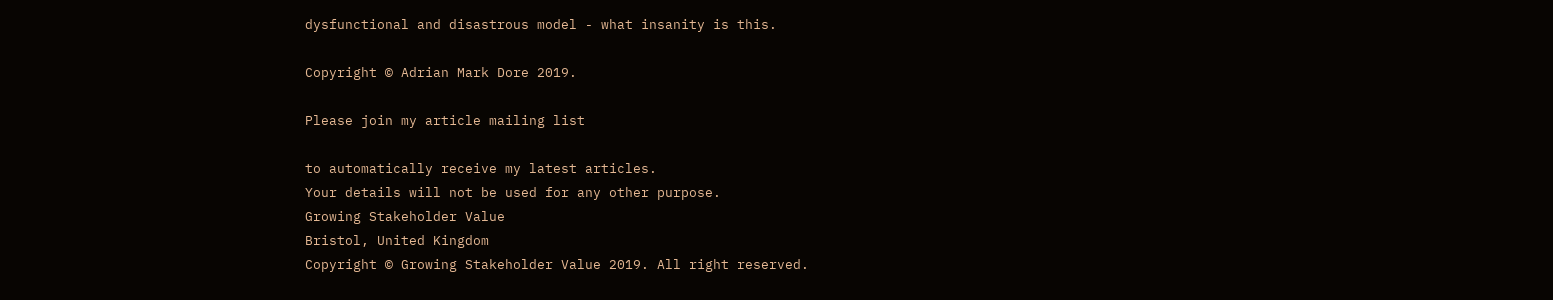dysfunctional and disastrous model - what insanity is this.

Copyright © Adrian Mark Dore 2019.

Please join my article mailing list

to automatically receive my latest articles.
Your details will not be used for any other purpose.
Growing Stakeholder Value
Bristol, United Kingdom
Copyright © Growing Stakeholder Value 2019. All right reserved.